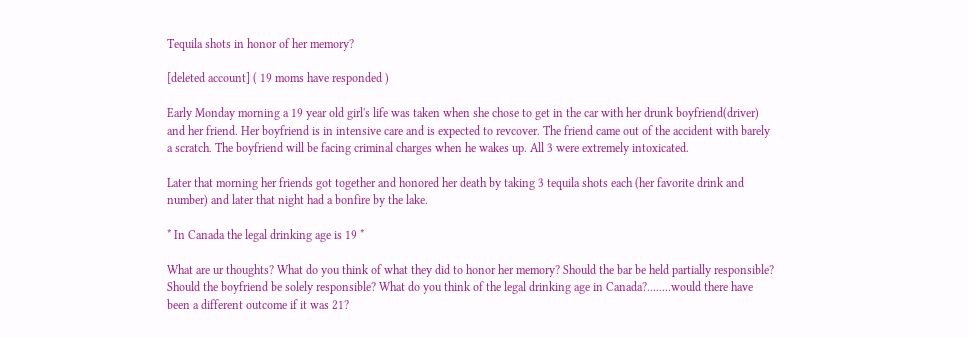Tequila shots in honor of her memory?

[deleted account] ( 19 moms have responded )

Early Monday morning a 19 year old girl's life was taken when she chose to get in the car with her drunk boyfriend(driver) and her friend. Her boyfriend is in intensive care and is expected to revcover. The friend came out of the accident with barely a scratch. The boyfriend will be facing criminal charges when he wakes up. All 3 were extremely intoxicated.

Later that morning her friends got together and honored her death by taking 3 tequila shots each (her favorite drink and number) and later that night had a bonfire by the lake.

* In Canada the legal drinking age is 19 *

What are ur thoughts? What do you think of what they did to honor her memory? Should the bar be held partially responsible? Should the boyfriend be solely responsible? What do you think of the legal drinking age in Canada?........would there have been a different outcome if it was 21?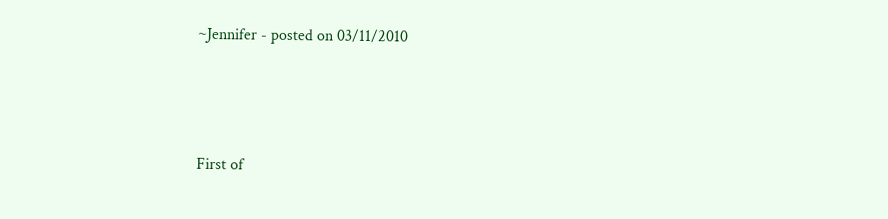~Jennifer - posted on 03/11/2010




First of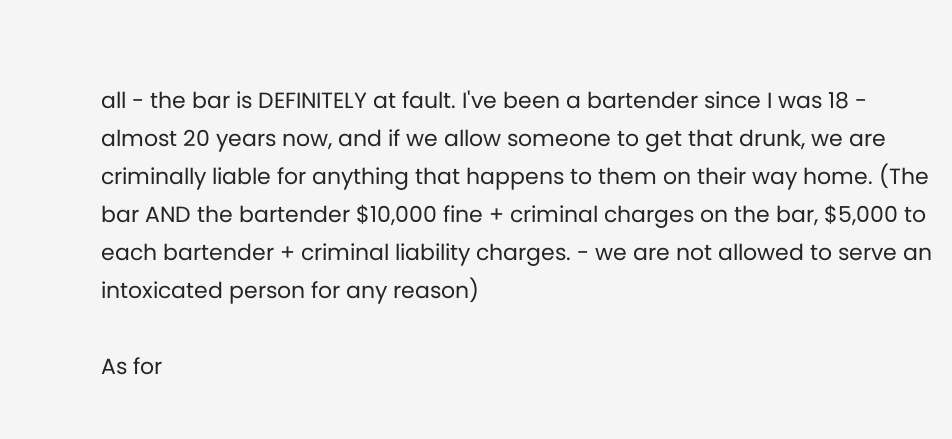all - the bar is DEFINITELY at fault. I've been a bartender since I was 18 - almost 20 years now, and if we allow someone to get that drunk, we are criminally liable for anything that happens to them on their way home. (The bar AND the bartender $10,000 fine + criminal charges on the bar, $5,000 to each bartender + criminal liability charges. - we are not allowed to serve an intoxicated person for any reason)

As for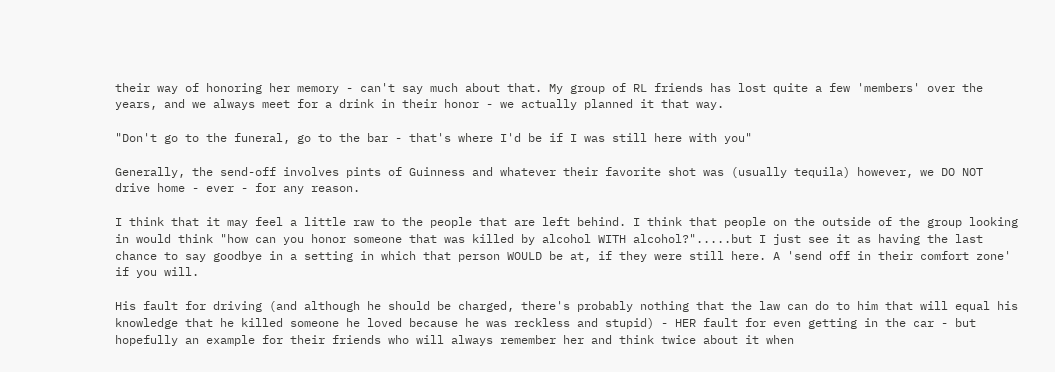their way of honoring her memory - can't say much about that. My group of RL friends has lost quite a few 'members' over the years, and we always meet for a drink in their honor - we actually planned it that way.

"Don't go to the funeral, go to the bar - that's where I'd be if I was still here with you"

Generally, the send-off involves pints of Guinness and whatever their favorite shot was (usually tequila) however, we DO NOT drive home - ever - for any reason.

I think that it may feel a little raw to the people that are left behind. I think that people on the outside of the group looking in would think "how can you honor someone that was killed by alcohol WITH alcohol?".....but I just see it as having the last chance to say goodbye in a setting in which that person WOULD be at, if they were still here. A 'send off in their comfort zone' if you will.

His fault for driving (and although he should be charged, there's probably nothing that the law can do to him that will equal his knowledge that he killed someone he loved because he was reckless and stupid) - HER fault for even getting in the car - but hopefully an example for their friends who will always remember her and think twice about it when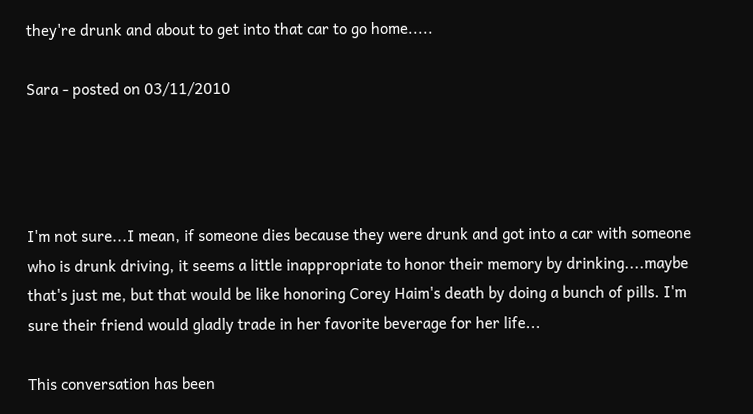they're drunk and about to get into that car to go home.....

Sara - posted on 03/11/2010




I'm not sure...I mean, if someone dies because they were drunk and got into a car with someone who is drunk driving, it seems a little inappropriate to honor their memory by drinking....maybe that's just me, but that would be like honoring Corey Haim's death by doing a bunch of pills. I'm sure their friend would gladly trade in her favorite beverage for her life...

This conversation has been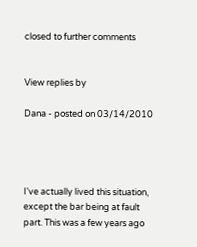closed to further comments


View replies by

Dana - posted on 03/14/2010




I've actually lived this situation, except the bar being at fault part. This was a few years ago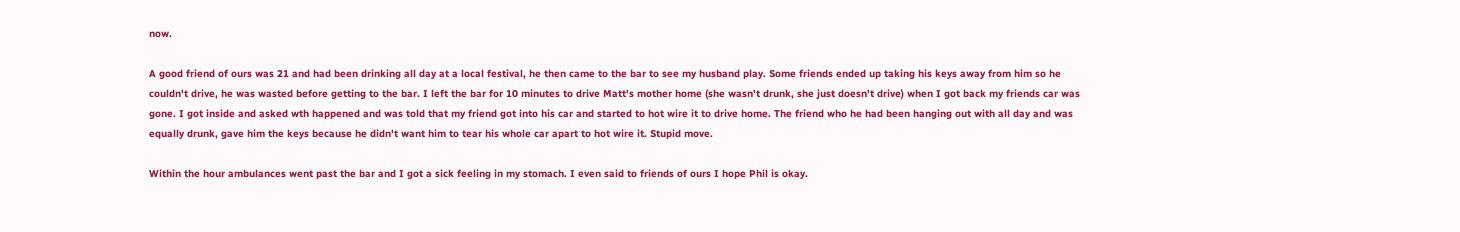now.

A good friend of ours was 21 and had been drinking all day at a local festival, he then came to the bar to see my husband play. Some friends ended up taking his keys away from him so he couldn't drive, he was wasted before getting to the bar. I left the bar for 10 minutes to drive Matt's mother home (she wasn't drunk, she just doesn't drive) when I got back my friends car was gone. I got inside and asked wth happened and was told that my friend got into his car and started to hot wire it to drive home. The friend who he had been hanging out with all day and was equally drunk, gave him the keys because he didn't want him to tear his whole car apart to hot wire it. Stupid move.

Within the hour ambulances went past the bar and I got a sick feeling in my stomach. I even said to friends of ours I hope Phil is okay.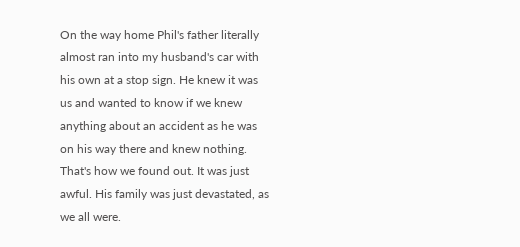On the way home Phil's father literally almost ran into my husband's car with his own at a stop sign. He knew it was us and wanted to know if we knew anything about an accident as he was on his way there and knew nothing. That's how we found out. It was just awful. His family was just devastated, as we all were.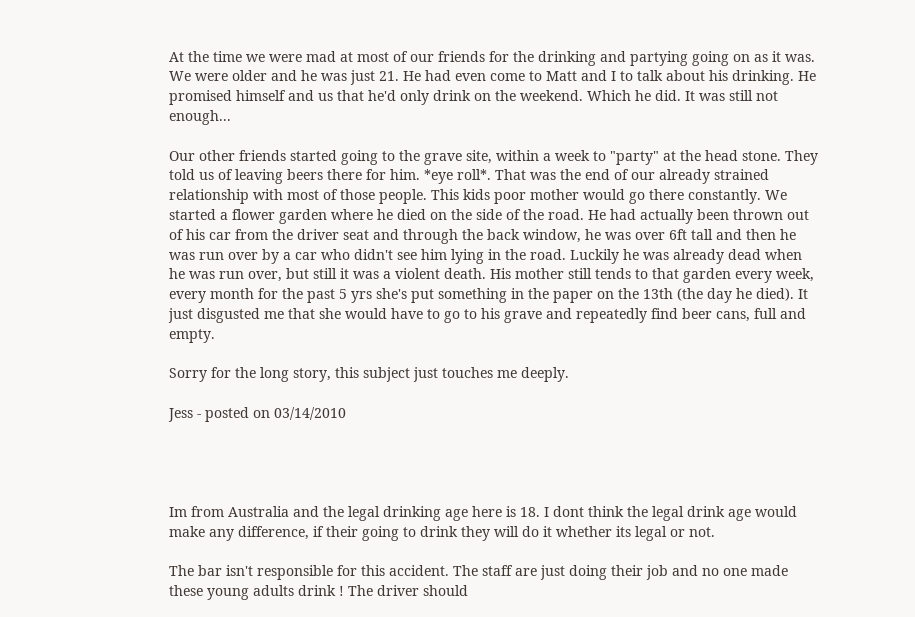At the time we were mad at most of our friends for the drinking and partying going on as it was. We were older and he was just 21. He had even come to Matt and I to talk about his drinking. He promised himself and us that he'd only drink on the weekend. Which he did. It was still not enough...

Our other friends started going to the grave site, within a week to "party" at the head stone. They told us of leaving beers there for him. *eye roll*. That was the end of our already strained relationship with most of those people. This kids poor mother would go there constantly. We started a flower garden where he died on the side of the road. He had actually been thrown out of his car from the driver seat and through the back window, he was over 6ft tall and then he was run over by a car who didn't see him lying in the road. Luckily he was already dead when he was run over, but still it was a violent death. His mother still tends to that garden every week, every month for the past 5 yrs she's put something in the paper on the 13th (the day he died). It just disgusted me that she would have to go to his grave and repeatedly find beer cans, full and empty.

Sorry for the long story, this subject just touches me deeply.

Jess - posted on 03/14/2010




Im from Australia and the legal drinking age here is 18. I dont think the legal drink age would make any difference, if their going to drink they will do it whether its legal or not.

The bar isn't responsible for this accident. The staff are just doing their job and no one made these young adults drink ! The driver should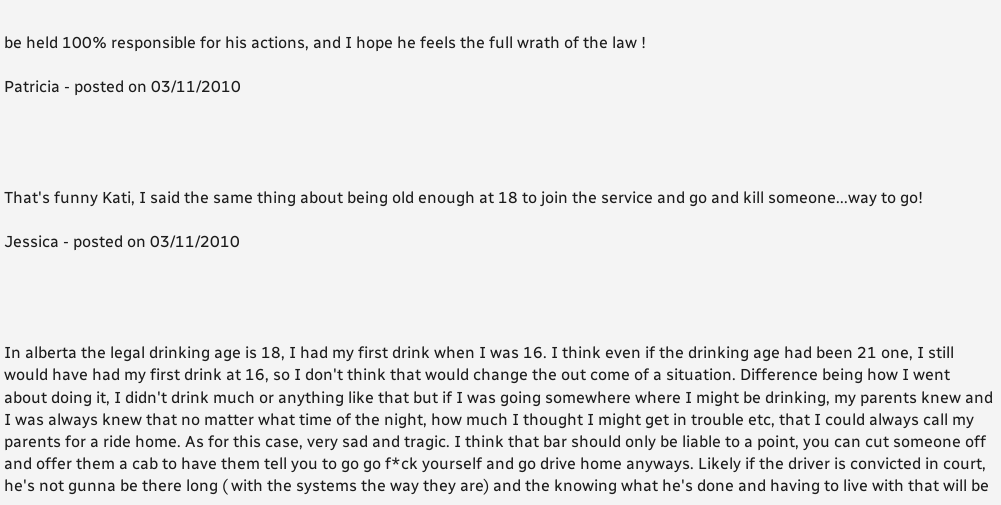be held 100% responsible for his actions, and I hope he feels the full wrath of the law !

Patricia - posted on 03/11/2010




That's funny Kati, I said the same thing about being old enough at 18 to join the service and go and kill someone...way to go!

Jessica - posted on 03/11/2010




In alberta the legal drinking age is 18, I had my first drink when I was 16. I think even if the drinking age had been 21 one, I still would have had my first drink at 16, so I don't think that would change the out come of a situation. Difference being how I went about doing it, I didn't drink much or anything like that but if I was going somewhere where I might be drinking, my parents knew and I was always knew that no matter what time of the night, how much I thought I might get in trouble etc, that I could always call my parents for a ride home. As for this case, very sad and tragic. I think that bar should only be liable to a point, you can cut someone off and offer them a cab to have them tell you to go go f*ck yourself and go drive home anyways. Likely if the driver is convicted in court, he's not gunna be there long ( with the systems the way they are) and the knowing what he's done and having to live with that will be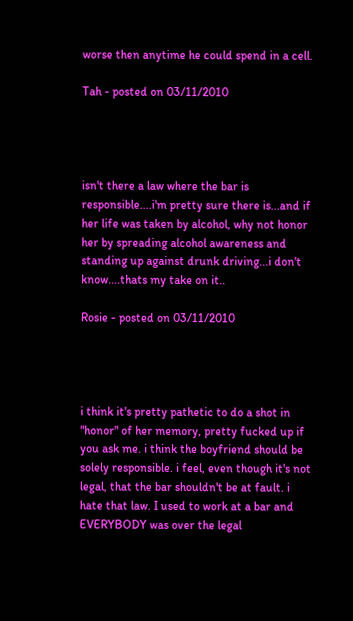worse then anytime he could spend in a cell.

Tah - posted on 03/11/2010




isn't there a law where the bar is responsible....i'm pretty sure there is...and if her life was taken by alcohol, why not honor her by spreading alcohol awareness and standing up against drunk driving...i don't know....thats my take on it..

Rosie - posted on 03/11/2010




i think it's pretty pathetic to do a shot in "honor" of her memory, pretty fucked up if you ask me. i think the boyfriend should be solely responsible. i feel, even though it's not legal, that the bar shouldn't be at fault. i hate that law. I used to work at a bar and EVERYBODY was over the legal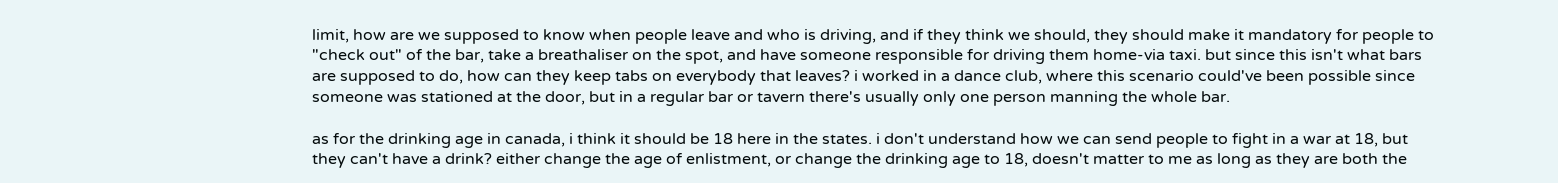limit, how are we supposed to know when people leave and who is driving, and if they think we should, they should make it mandatory for people to "check out" of the bar, take a breathaliser on the spot, and have someone responsible for driving them home-via taxi. but since this isn't what bars are supposed to do, how can they keep tabs on everybody that leaves? i worked in a dance club, where this scenario could've been possible since someone was stationed at the door, but in a regular bar or tavern there's usually only one person manning the whole bar.

as for the drinking age in canada, i think it should be 18 here in the states. i don't understand how we can send people to fight in a war at 18, but they can't have a drink? either change the age of enlistment, or change the drinking age to 18, doesn't matter to me as long as they are both the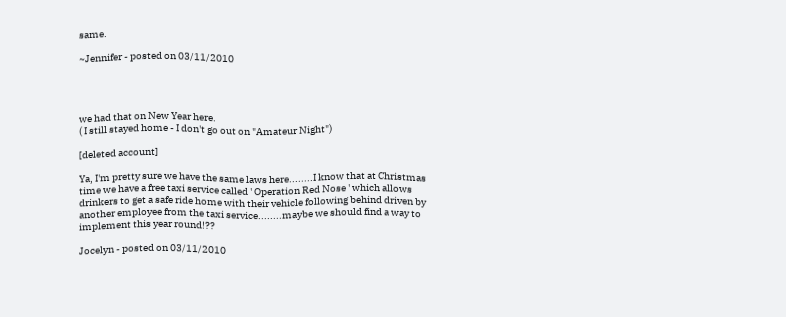same.

~Jennifer - posted on 03/11/2010




we had that on New Year here.
( I still stayed home - I don't go out on "Amateur Night")

[deleted account]

Ya, I'm pretty sure we have the same laws here........I know that at Christmas time we have a free taxi service called ' Operation Red Nose ' which allows drinkers to get a safe ride home with their vehicle following behind driven by another employee from the taxi service........maybe we should find a way to implement this year round!??

Jocelyn - posted on 03/11/2010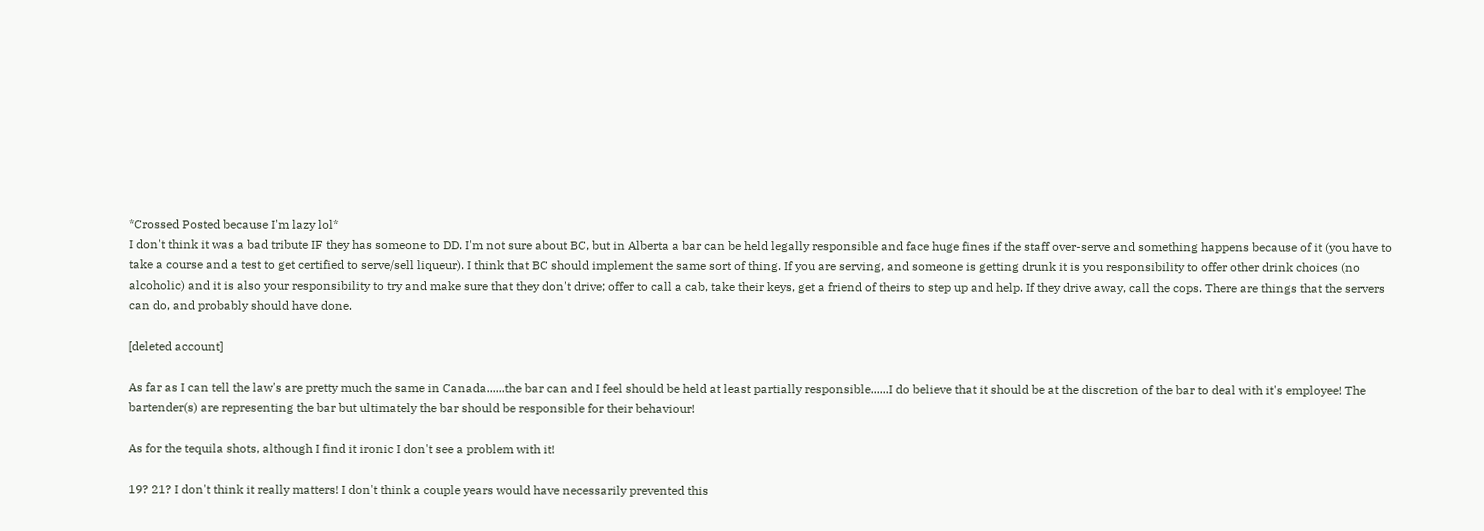*Crossed Posted because I'm lazy lol*
I don't think it was a bad tribute IF they has someone to DD. I'm not sure about BC, but in Alberta a bar can be held legally responsible and face huge fines if the staff over-serve and something happens because of it (you have to take a course and a test to get certified to serve/sell liqueur). I think that BC should implement the same sort of thing. If you are serving, and someone is getting drunk it is you responsibility to offer other drink choices (no alcoholic) and it is also your responsibility to try and make sure that they don't drive; offer to call a cab, take their keys, get a friend of theirs to step up and help. If they drive away, call the cops. There are things that the servers can do, and probably should have done.

[deleted account]

As far as I can tell the law's are pretty much the same in Canada......the bar can and I feel should be held at least partially responsible......I do believe that it should be at the discretion of the bar to deal with it's employee! The bartender(s) are representing the bar but ultimately the bar should be responsible for their behaviour!

As for the tequila shots, although I find it ironic I don't see a problem with it!

19? 21? I don't think it really matters! I don't think a couple years would have necessarily prevented this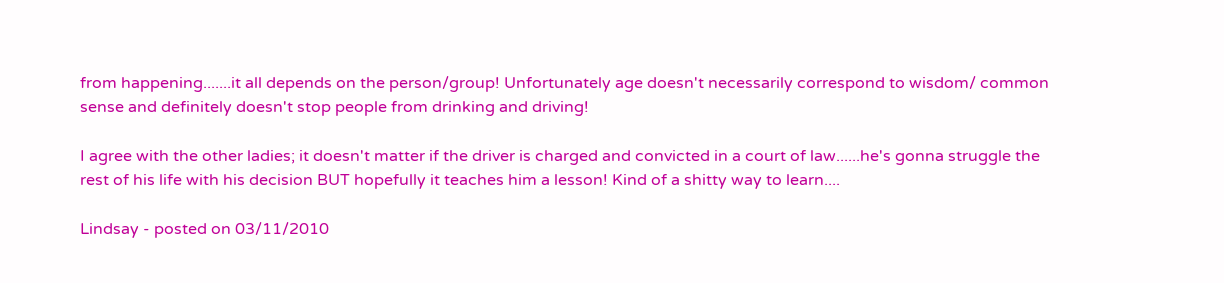from happening.......it all depends on the person/group! Unfortunately age doesn't necessarily correspond to wisdom/ common sense and definitely doesn't stop people from drinking and driving!

I agree with the other ladies; it doesn't matter if the driver is charged and convicted in a court of law......he's gonna struggle the rest of his life with his decision BUT hopefully it teaches him a lesson! Kind of a shitty way to learn....

Lindsay - posted on 03/11/2010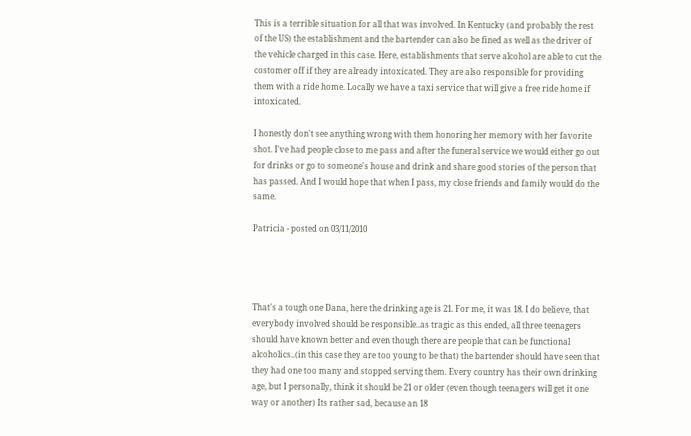This is a terrible situation for all that was involved. In Kentucky (and probably the rest of the US) the establishment and the bartender can also be fined as well as the driver of the vehicle charged in this case. Here, establishments that serve alcohol are able to cut the costomer off if they are already intoxicated. They are also responsible for providing them with a ride home. Locally we have a taxi service that will give a free ride home if intoxicated.

I honestly don't see anything wrong with them honoring her memory with her favorite shot. I've had people close to me pass and after the funeral service we would either go out for drinks or go to someone's house and drink and share good stories of the person that has passed. And I would hope that when I pass, my close friends and family would do the same.

Patricia - posted on 03/11/2010




That's a tough one Dana, here the drinking age is 21. For me, it was 18. I do believe, that everybody involved should be responsible..as tragic as this ended, all three teenagers should have known better and even though there are people that can be functional alcoholics..(in this case they are too young to be that) the bartender should have seen that they had one too many and stopped serving them. Every country has their own drinking age, but I personally, think it should be 21 or older (even though teenagers will get it one way or another) Its rather sad, because an 18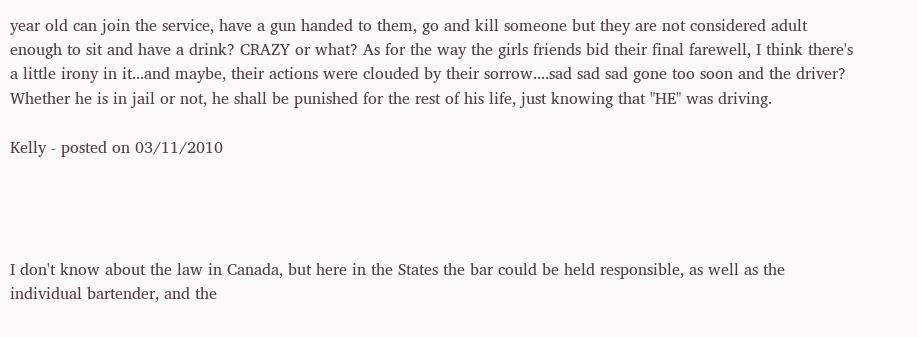year old can join the service, have a gun handed to them, go and kill someone but they are not considered adult enough to sit and have a drink? CRAZY or what? As for the way the girls friends bid their final farewell, I think there's a little irony in it...and maybe, their actions were clouded by their sorrow....sad sad sad gone too soon and the driver? Whether he is in jail or not, he shall be punished for the rest of his life, just knowing that "HE" was driving.

Kelly - posted on 03/11/2010




I don't know about the law in Canada, but here in the States the bar could be held responsible, as well as the individual bartender, and the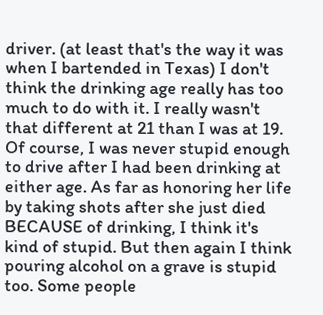driver. (at least that's the way it was when I bartended in Texas) I don't think the drinking age really has too much to do with it. I really wasn't that different at 21 than I was at 19. Of course, I was never stupid enough to drive after I had been drinking at either age. As far as honoring her life by taking shots after she just died BECAUSE of drinking, I think it's kind of stupid. But then again I think pouring alcohol on a grave is stupid too. Some people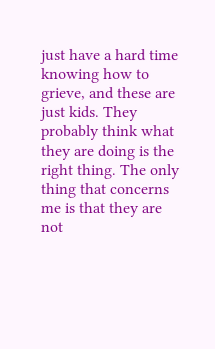just have a hard time knowing how to grieve, and these are just kids. They probably think what they are doing is the right thing. The only thing that concerns me is that they are not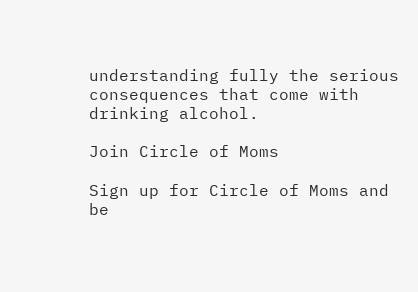understanding fully the serious consequences that come with drinking alcohol.

Join Circle of Moms

Sign up for Circle of Moms and be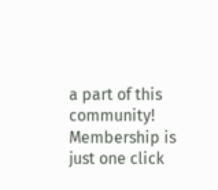a part of this community! Membership is just one click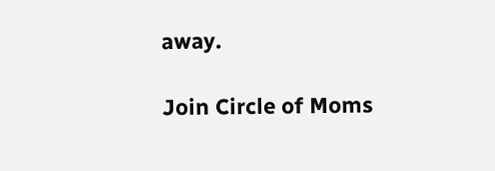away.

Join Circle of Moms